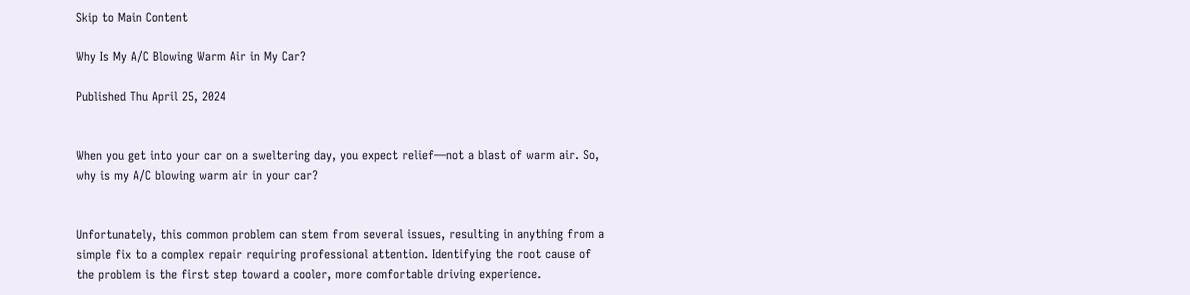Skip to Main Content

Why Is My A/C Blowing Warm Air in My Car?

Published Thu April 25, 2024


When you get into your car on a sweltering day, you expect relief—not a blast of warm air. So, why is my A/C blowing warm air in your car?


Unfortunately, this common problem can stem from several issues, resulting in anything from a simple fix to a complex repair requiring professional attention. Identifying the root cause of the problem is the first step toward a cooler, more comfortable driving experience.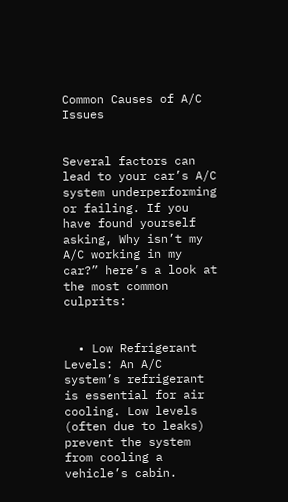Common Causes of A/C Issues


Several factors can lead to your car’s A/C system underperforming or failing. If you have found yourself asking, Why isn’t my A/C working in my car?” here’s a look at the most common culprits:


  • Low Refrigerant Levels: An A/C system’s refrigerant is essential for air cooling. Low levels (often due to leaks) prevent the system from cooling a vehicle’s cabin.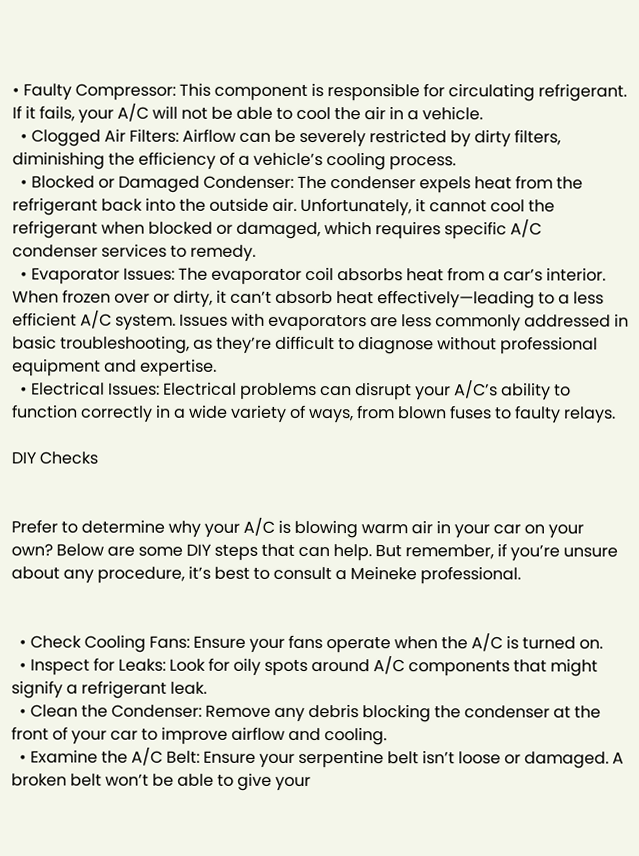• Faulty Compressor: This component is responsible for circulating refrigerant. If it fails, your A/C will not be able to cool the air in a vehicle.
  • Clogged Air Filters: Airflow can be severely restricted by dirty filters, diminishing the efficiency of a vehicle’s cooling process.
  • Blocked or Damaged Condenser: The condenser expels heat from the refrigerant back into the outside air. Unfortunately, it cannot cool the refrigerant when blocked or damaged, which requires specific A/C condenser services to remedy.
  • Evaporator Issues: The evaporator coil absorbs heat from a car’s interior. When frozen over or dirty, it can’t absorb heat effectively—leading to a less efficient A/C system. Issues with evaporators are less commonly addressed in basic troubleshooting, as they’re difficult to diagnose without professional equipment and expertise.
  • Electrical Issues: Electrical problems can disrupt your A/C’s ability to function correctly in a wide variety of ways, from blown fuses to faulty relays.

DIY Checks


Prefer to determine why your A/C is blowing warm air in your car on your own? Below are some DIY steps that can help. But remember, if you’re unsure about any procedure, it’s best to consult a Meineke professional.


  • Check Cooling Fans: Ensure your fans operate when the A/C is turned on.
  • Inspect for Leaks: Look for oily spots around A/C components that might signify a refrigerant leak.
  • Clean the Condenser: Remove any debris blocking the condenser at the front of your car to improve airflow and cooling.
  • Examine the A/C Belt: Ensure your serpentine belt isn’t loose or damaged. A broken belt won’t be able to give your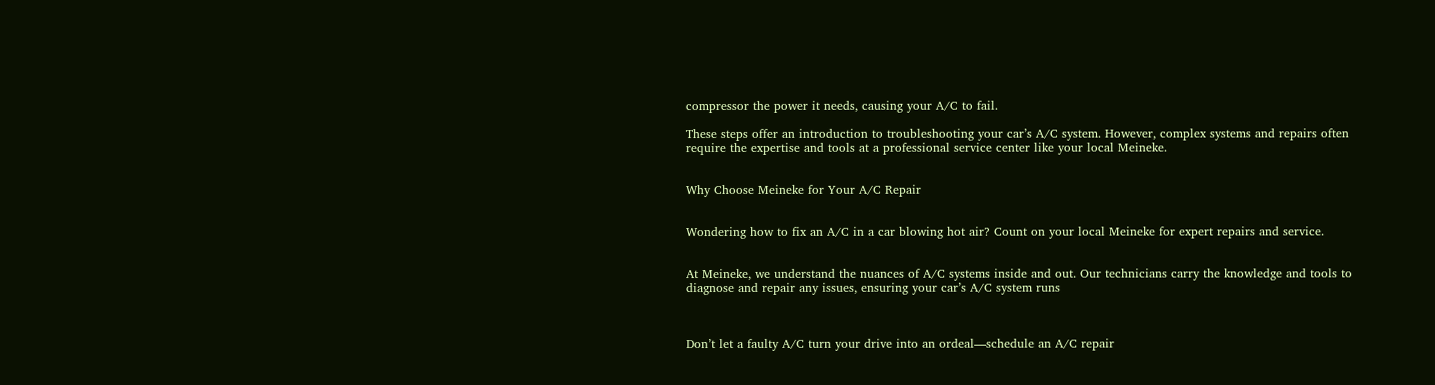compressor the power it needs, causing your A/C to fail.

These steps offer an introduction to troubleshooting your car’s A/C system. However, complex systems and repairs often require the expertise and tools at a professional service center like your local Meineke.


Why Choose Meineke for Your A/C Repair


Wondering how to fix an A/C in a car blowing hot air? Count on your local Meineke for expert repairs and service.


At Meineke, we understand the nuances of A/C systems inside and out. Our technicians carry the knowledge and tools to diagnose and repair any issues, ensuring your car’s A/C system runs



Don’t let a faulty A/C turn your drive into an ordeal—schedule an A/C repair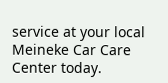service at your local Meineke Car Care Center today.